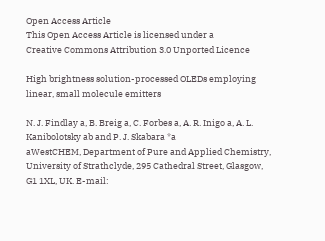Open Access Article
This Open Access Article is licensed under a
Creative Commons Attribution 3.0 Unported Licence

High brightness solution-processed OLEDs employing linear, small molecule emitters

N. J. Findlay a, B. Breig a, C. Forbes a, A. R. Inigo a, A. L. Kanibolotsky ab and P. J. Skabara *a
aWestCHEM, Department of Pure and Applied Chemistry, University of Strathclyde, 295 Cathedral Street, Glasgow, G1 1XL, UK. E-mail: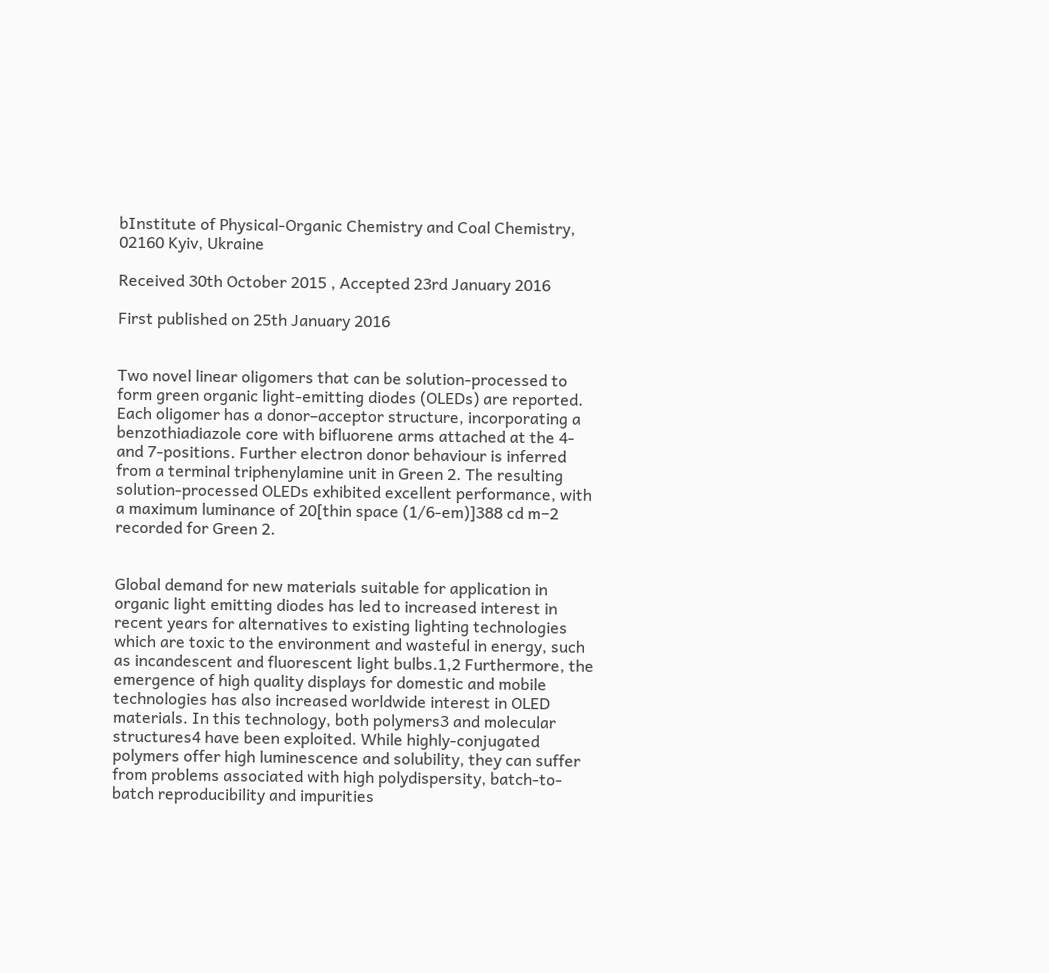bInstitute of Physical-Organic Chemistry and Coal Chemistry, 02160 Kyiv, Ukraine

Received 30th October 2015 , Accepted 23rd January 2016

First published on 25th January 2016


Two novel linear oligomers that can be solution-processed to form green organic light-emitting diodes (OLEDs) are reported. Each oligomer has a donor–acceptor structure, incorporating a benzothiadiazole core with bifluorene arms attached at the 4- and 7-positions. Further electron donor behaviour is inferred from a terminal triphenylamine unit in Green 2. The resulting solution-processed OLEDs exhibited excellent performance, with a maximum luminance of 20[thin space (1/6-em)]388 cd m−2 recorded for Green 2.


Global demand for new materials suitable for application in organic light emitting diodes has led to increased interest in recent years for alternatives to existing lighting technologies which are toxic to the environment and wasteful in energy, such as incandescent and fluorescent light bulbs.1,2 Furthermore, the emergence of high quality displays for domestic and mobile technologies has also increased worldwide interest in OLED materials. In this technology, both polymers3 and molecular structures4 have been exploited. While highly-conjugated polymers offer high luminescence and solubility, they can suffer from problems associated with high polydispersity, batch-to-batch reproducibility and impurities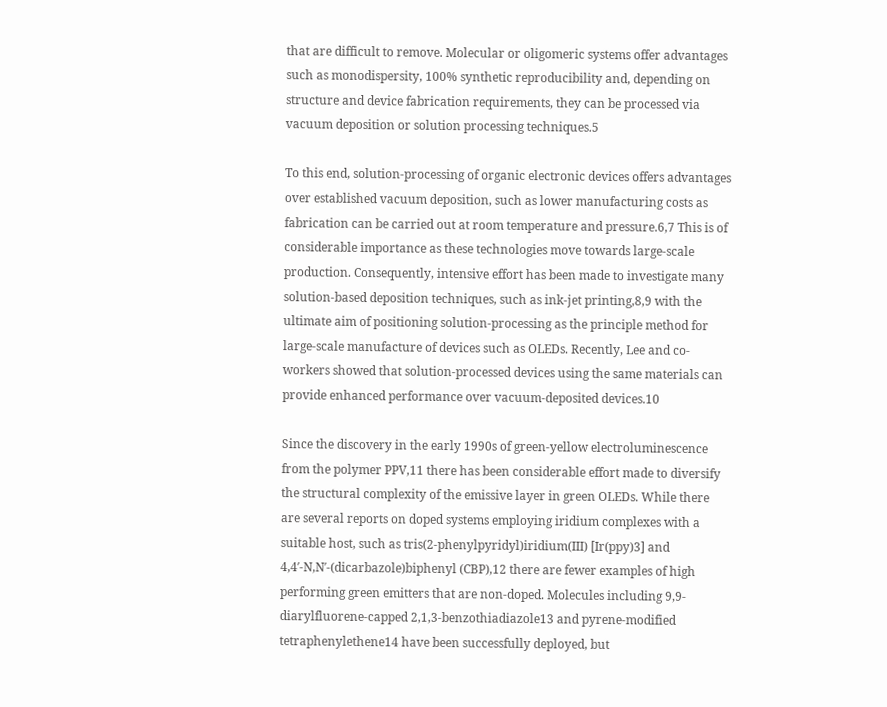that are difficult to remove. Molecular or oligomeric systems offer advantages such as monodispersity, 100% synthetic reproducibility and, depending on structure and device fabrication requirements, they can be processed via vacuum deposition or solution processing techniques.5

To this end, solution-processing of organic electronic devices offers advantages over established vacuum deposition, such as lower manufacturing costs as fabrication can be carried out at room temperature and pressure.6,7 This is of considerable importance as these technologies move towards large-scale production. Consequently, intensive effort has been made to investigate many solution-based deposition techniques, such as ink-jet printing,8,9 with the ultimate aim of positioning solution-processing as the principle method for large-scale manufacture of devices such as OLEDs. Recently, Lee and co-workers showed that solution-processed devices using the same materials can provide enhanced performance over vacuum-deposited devices.10

Since the discovery in the early 1990s of green-yellow electroluminescence from the polymer PPV,11 there has been considerable effort made to diversify the structural complexity of the emissive layer in green OLEDs. While there are several reports on doped systems employing iridium complexes with a suitable host, such as tris(2-phenylpyridyl)iridium(III) [Ir(ppy)3] and 4,4′-N,N′-(dicarbazole)biphenyl (CBP),12 there are fewer examples of high performing green emitters that are non-doped. Molecules including 9,9-diarylfluorene-capped 2,1,3-benzothiadiazole13 and pyrene-modified tetraphenylethene14 have been successfully deployed, but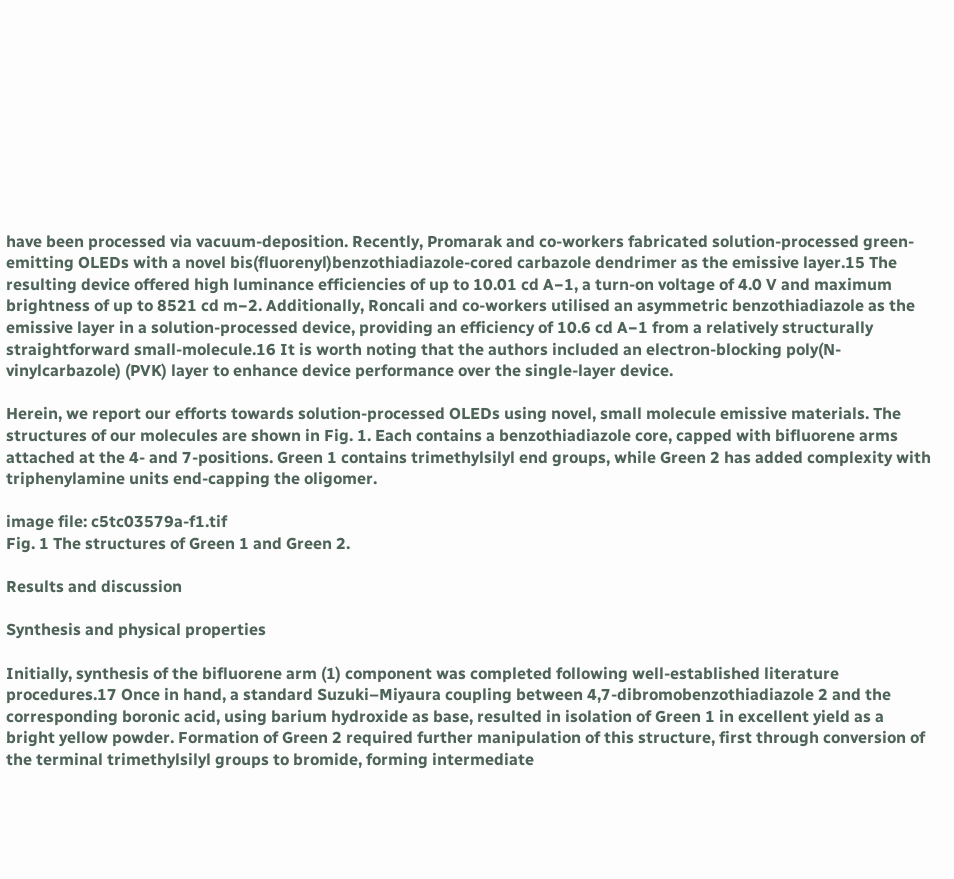have been processed via vacuum-deposition. Recently, Promarak and co-workers fabricated solution-processed green-emitting OLEDs with a novel bis(fluorenyl)benzothiadiazole-cored carbazole dendrimer as the emissive layer.15 The resulting device offered high luminance efficiencies of up to 10.01 cd A−1, a turn-on voltage of 4.0 V and maximum brightness of up to 8521 cd m−2. Additionally, Roncali and co-workers utilised an asymmetric benzothiadiazole as the emissive layer in a solution-processed device, providing an efficiency of 10.6 cd A−1 from a relatively structurally straightforward small-molecule.16 It is worth noting that the authors included an electron-blocking poly(N-vinylcarbazole) (PVK) layer to enhance device performance over the single-layer device.

Herein, we report our efforts towards solution-processed OLEDs using novel, small molecule emissive materials. The structures of our molecules are shown in Fig. 1. Each contains a benzothiadiazole core, capped with bifluorene arms attached at the 4- and 7-positions. Green 1 contains trimethylsilyl end groups, while Green 2 has added complexity with triphenylamine units end-capping the oligomer.

image file: c5tc03579a-f1.tif
Fig. 1 The structures of Green 1 and Green 2.

Results and discussion

Synthesis and physical properties

Initially, synthesis of the bifluorene arm (1) component was completed following well-established literature procedures.17 Once in hand, a standard Suzuki–Miyaura coupling between 4,7-dibromobenzothiadiazole 2 and the corresponding boronic acid, using barium hydroxide as base, resulted in isolation of Green 1 in excellent yield as a bright yellow powder. Formation of Green 2 required further manipulation of this structure, first through conversion of the terminal trimethylsilyl groups to bromide, forming intermediate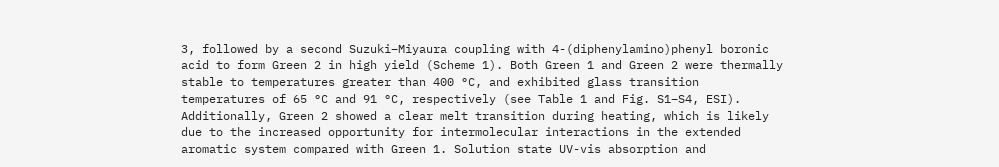3, followed by a second Suzuki–Miyaura coupling with 4-(diphenylamino)phenyl boronic acid to form Green 2 in high yield (Scheme 1). Both Green 1 and Green 2 were thermally stable to temperatures greater than 400 °C, and exhibited glass transition temperatures of 65 °C and 91 °C, respectively (see Table 1 and Fig. S1–S4, ESI). Additionally, Green 2 showed a clear melt transition during heating, which is likely due to the increased opportunity for intermolecular interactions in the extended aromatic system compared with Green 1. Solution state UV-vis absorption and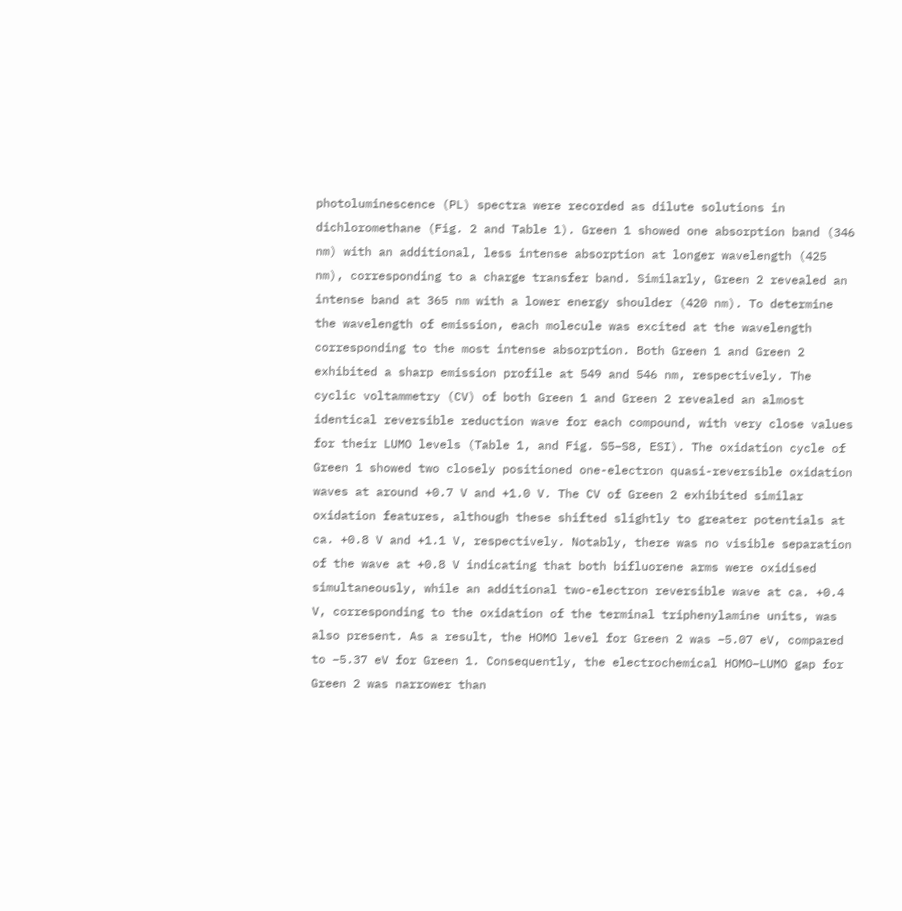photoluminescence (PL) spectra were recorded as dilute solutions in dichloromethane (Fig. 2 and Table 1). Green 1 showed one absorption band (346 nm) with an additional, less intense absorption at longer wavelength (425 nm), corresponding to a charge transfer band. Similarly, Green 2 revealed an intense band at 365 nm with a lower energy shoulder (420 nm). To determine the wavelength of emission, each molecule was excited at the wavelength corresponding to the most intense absorption. Both Green 1 and Green 2 exhibited a sharp emission profile at 549 and 546 nm, respectively. The cyclic voltammetry (CV) of both Green 1 and Green 2 revealed an almost identical reversible reduction wave for each compound, with very close values for their LUMO levels (Table 1, and Fig. S5–S8, ESI). The oxidation cycle of Green 1 showed two closely positioned one-electron quasi-reversible oxidation waves at around +0.7 V and +1.0 V. The CV of Green 2 exhibited similar oxidation features, although these shifted slightly to greater potentials at ca. +0.8 V and +1.1 V, respectively. Notably, there was no visible separation of the wave at +0.8 V indicating that both bifluorene arms were oxidised simultaneously, while an additional two-electron reversible wave at ca. +0.4 V, corresponding to the oxidation of the terminal triphenylamine units, was also present. As a result, the HOMO level for Green 2 was −5.07 eV, compared to −5.37 eV for Green 1. Consequently, the electrochemical HOMO–LUMO gap for Green 2 was narrower than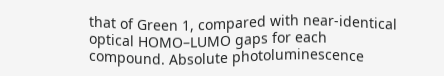that of Green 1, compared with near-identical optical HOMO–LUMO gaps for each compound. Absolute photoluminescence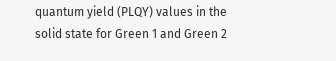quantum yield (PLQY) values in the solid state for Green 1 and Green 2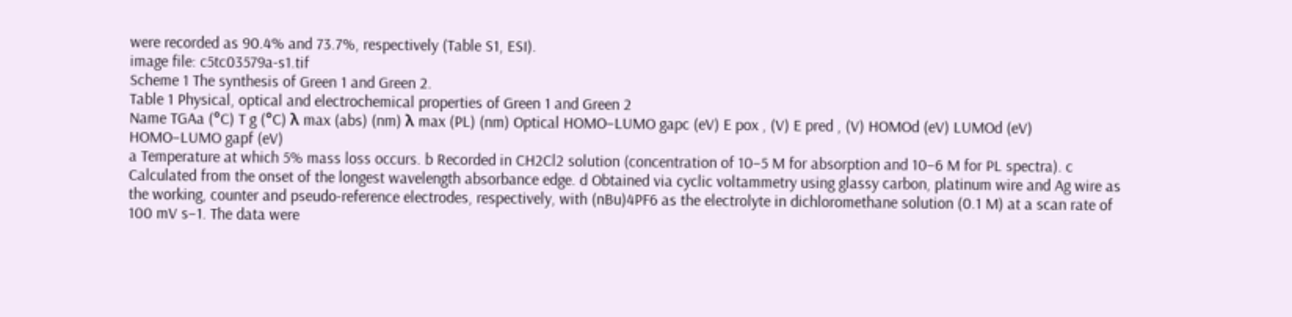were recorded as 90.4% and 73.7%, respectively (Table S1, ESI).
image file: c5tc03579a-s1.tif
Scheme 1 The synthesis of Green 1 and Green 2.
Table 1 Physical, optical and electrochemical properties of Green 1 and Green 2
Name TGAa (°C) T g (°C) λ max (abs) (nm) λ max (PL) (nm) Optical HOMO–LUMO gapc (eV) E pox , (V) E pred , (V) HOMOd (eV) LUMOd (eV) HOMO–LUMO gapf (eV)
a Temperature at which 5% mass loss occurs. b Recorded in CH2Cl2 solution (concentration of 10−5 M for absorption and 10−6 M for PL spectra). c Calculated from the onset of the longest wavelength absorbance edge. d Obtained via cyclic voltammetry using glassy carbon, platinum wire and Ag wire as the working, counter and pseudo-reference electrodes, respectively, with (nBu)4PF6 as the electrolyte in dichloromethane solution (0.1 M) at a scan rate of 100 mV s−1. The data were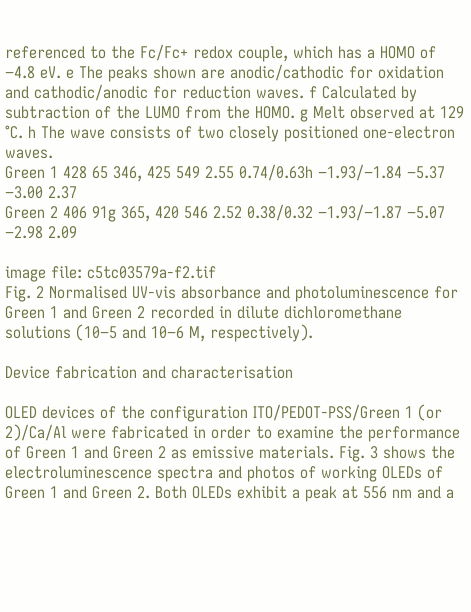referenced to the Fc/Fc+ redox couple, which has a HOMO of −4.8 eV. e The peaks shown are anodic/cathodic for oxidation and cathodic/anodic for reduction waves. f Calculated by subtraction of the LUMO from the HOMO. g Melt observed at 129 °C. h The wave consists of two closely positioned one-electron waves.
Green 1 428 65 346, 425 549 2.55 0.74/0.63h −1.93/−1.84 −5.37 −3.00 2.37
Green 2 406 91g 365, 420 546 2.52 0.38/0.32 −1.93/−1.87 −5.07 −2.98 2.09

image file: c5tc03579a-f2.tif
Fig. 2 Normalised UV-vis absorbance and photoluminescence for Green 1 and Green 2 recorded in dilute dichloromethane solutions (10−5 and 10−6 M, respectively).

Device fabrication and characterisation

OLED devices of the configuration ITO/PEDOT-PSS/Green 1 (or 2)/Ca/Al were fabricated in order to examine the performance of Green 1 and Green 2 as emissive materials. Fig. 3 shows the electroluminescence spectra and photos of working OLEDs of Green 1 and Green 2. Both OLEDs exhibit a peak at 556 nm and a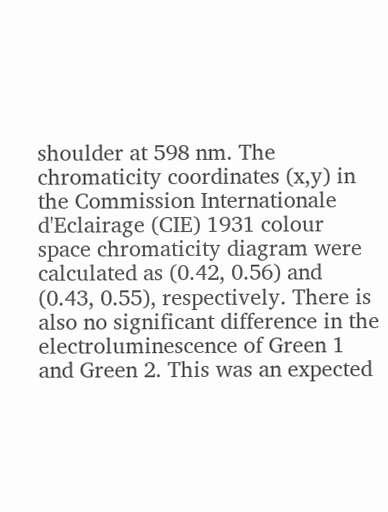shoulder at 598 nm. The chromaticity coordinates (x,y) in the Commission Internationale d'Eclairage (CIE) 1931 colour space chromaticity diagram were calculated as (0.42, 0.56) and (0.43, 0.55), respectively. There is also no significant difference in the electroluminescence of Green 1 and Green 2. This was an expected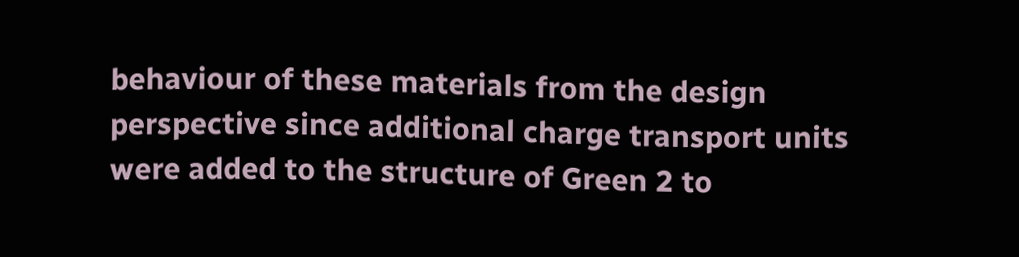behaviour of these materials from the design perspective since additional charge transport units were added to the structure of Green 2 to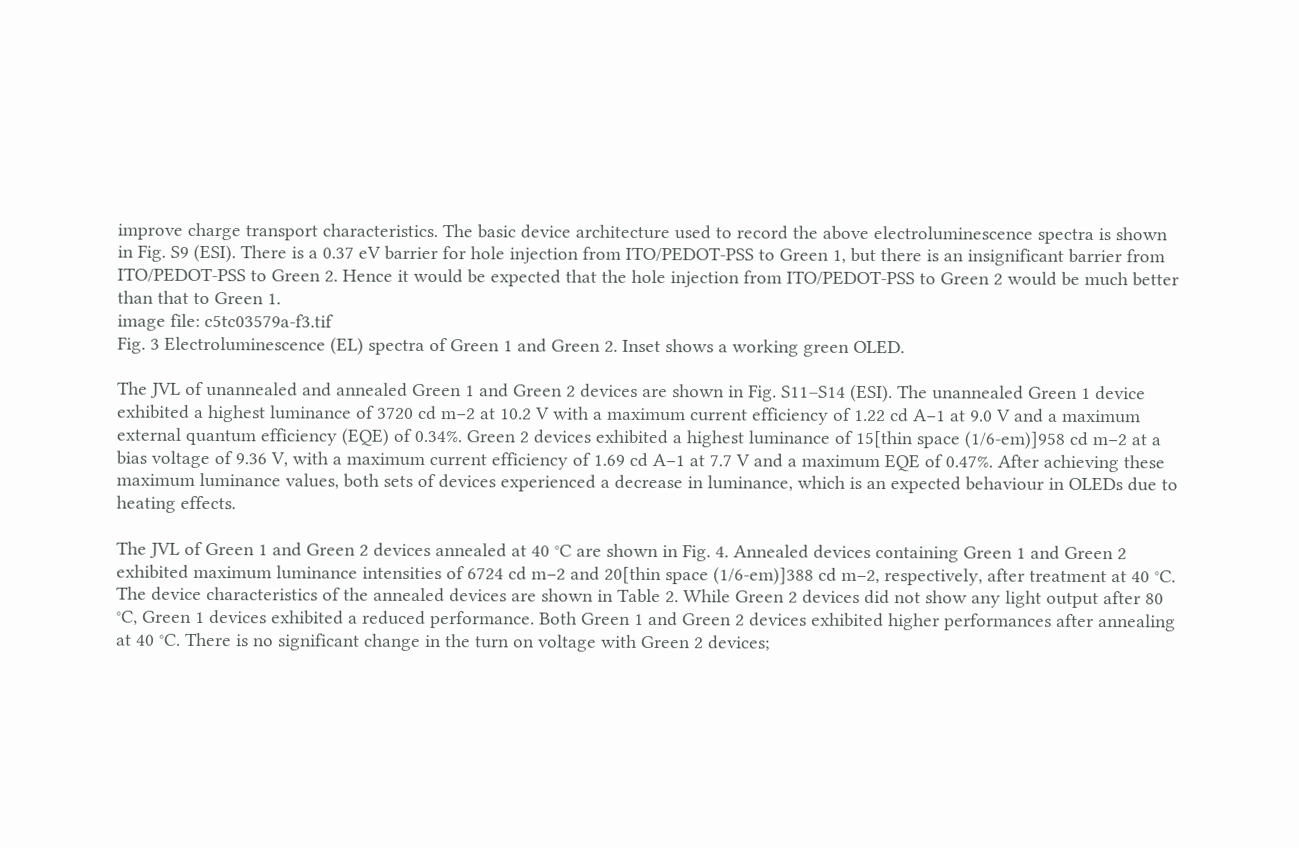improve charge transport characteristics. The basic device architecture used to record the above electroluminescence spectra is shown in Fig. S9 (ESI). There is a 0.37 eV barrier for hole injection from ITO/PEDOT-PSS to Green 1, but there is an insignificant barrier from ITO/PEDOT-PSS to Green 2. Hence it would be expected that the hole injection from ITO/PEDOT-PSS to Green 2 would be much better than that to Green 1.
image file: c5tc03579a-f3.tif
Fig. 3 Electroluminescence (EL) spectra of Green 1 and Green 2. Inset shows a working green OLED.

The JVL of unannealed and annealed Green 1 and Green 2 devices are shown in Fig. S11–S14 (ESI). The unannealed Green 1 device exhibited a highest luminance of 3720 cd m−2 at 10.2 V with a maximum current efficiency of 1.22 cd A−1 at 9.0 V and a maximum external quantum efficiency (EQE) of 0.34%. Green 2 devices exhibited a highest luminance of 15[thin space (1/6-em)]958 cd m−2 at a bias voltage of 9.36 V, with a maximum current efficiency of 1.69 cd A−1 at 7.7 V and a maximum EQE of 0.47%. After achieving these maximum luminance values, both sets of devices experienced a decrease in luminance, which is an expected behaviour in OLEDs due to heating effects.

The JVL of Green 1 and Green 2 devices annealed at 40 °C are shown in Fig. 4. Annealed devices containing Green 1 and Green 2 exhibited maximum luminance intensities of 6724 cd m−2 and 20[thin space (1/6-em)]388 cd m−2, respectively, after treatment at 40 °C. The device characteristics of the annealed devices are shown in Table 2. While Green 2 devices did not show any light output after 80 °C, Green 1 devices exhibited a reduced performance. Both Green 1 and Green 2 devices exhibited higher performances after annealing at 40 °C. There is no significant change in the turn on voltage with Green 2 devices;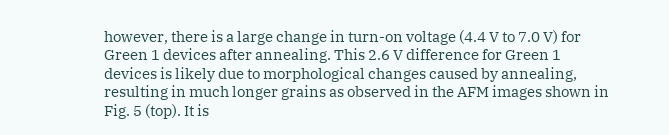however, there is a large change in turn-on voltage (4.4 V to 7.0 V) for Green 1 devices after annealing. This 2.6 V difference for Green 1 devices is likely due to morphological changes caused by annealing, resulting in much longer grains as observed in the AFM images shown in Fig. 5 (top). It is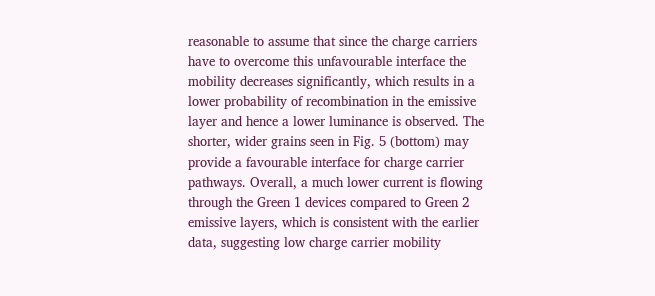reasonable to assume that since the charge carriers have to overcome this unfavourable interface the mobility decreases significantly, which results in a lower probability of recombination in the emissive layer and hence a lower luminance is observed. The shorter, wider grains seen in Fig. 5 (bottom) may provide a favourable interface for charge carrier pathways. Overall, a much lower current is flowing through the Green 1 devices compared to Green 2 emissive layers, which is consistent with the earlier data, suggesting low charge carrier mobility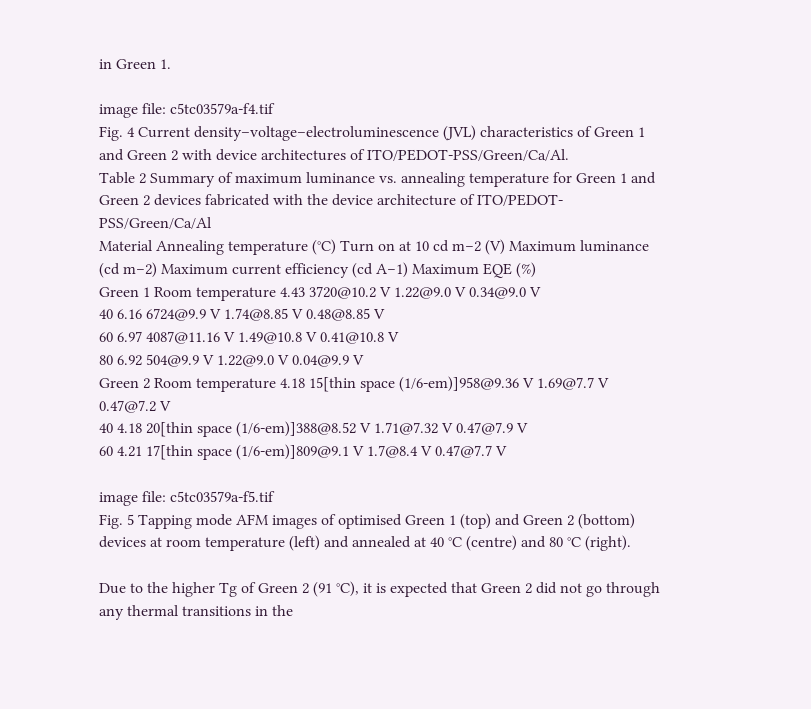in Green 1.

image file: c5tc03579a-f4.tif
Fig. 4 Current density–voltage–electroluminescence (JVL) characteristics of Green 1 and Green 2 with device architectures of ITO/PEDOT-PSS/Green/Ca/Al.
Table 2 Summary of maximum luminance vs. annealing temperature for Green 1 and Green 2 devices fabricated with the device architecture of ITO/PEDOT-PSS/Green/Ca/Al
Material Annealing temperature (°C) Turn on at 10 cd m−2 (V) Maximum luminance (cd m−2) Maximum current efficiency (cd A−1) Maximum EQE (%)
Green 1 Room temperature 4.43 3720@10.2 V 1.22@9.0 V 0.34@9.0 V
40 6.16 6724@9.9 V 1.74@8.85 V 0.48@8.85 V
60 6.97 4087@11.16 V 1.49@10.8 V 0.41@10.8 V
80 6.92 504@9.9 V 1.22@9.0 V 0.04@9.9 V
Green 2 Room temperature 4.18 15[thin space (1/6-em)]958@9.36 V 1.69@7.7 V 0.47@7.2 V
40 4.18 20[thin space (1/6-em)]388@8.52 V 1.71@7.32 V 0.47@7.9 V
60 4.21 17[thin space (1/6-em)]809@9.1 V 1.7@8.4 V 0.47@7.7 V

image file: c5tc03579a-f5.tif
Fig. 5 Tapping mode AFM images of optimised Green 1 (top) and Green 2 (bottom) devices at room temperature (left) and annealed at 40 °C (centre) and 80 °C (right).

Due to the higher Tg of Green 2 (91 °C), it is expected that Green 2 did not go through any thermal transitions in the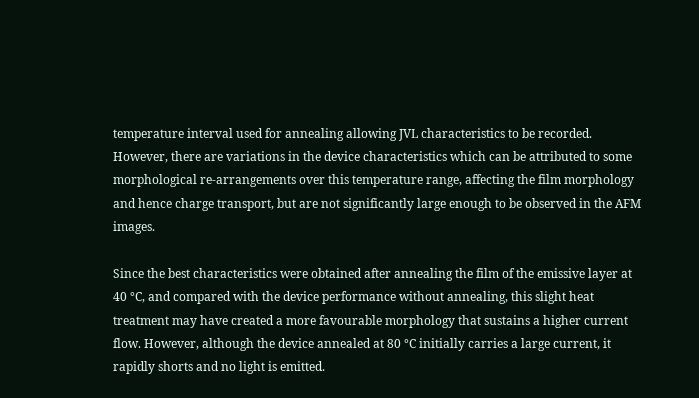temperature interval used for annealing allowing JVL characteristics to be recorded. However, there are variations in the device characteristics which can be attributed to some morphological re-arrangements over this temperature range, affecting the film morphology and hence charge transport, but are not significantly large enough to be observed in the AFM images.

Since the best characteristics were obtained after annealing the film of the emissive layer at 40 °C, and compared with the device performance without annealing, this slight heat treatment may have created a more favourable morphology that sustains a higher current flow. However, although the device annealed at 80 °C initially carries a large current, it rapidly shorts and no light is emitted.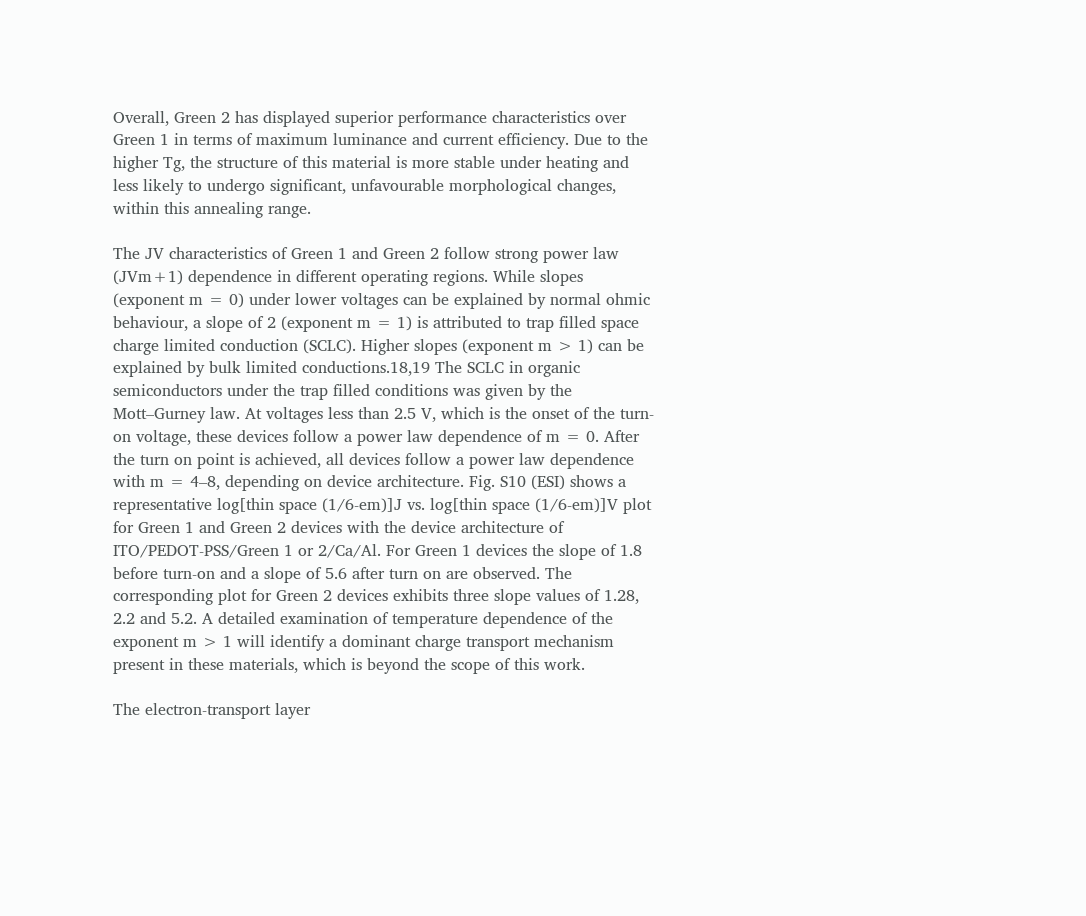Overall, Green 2 has displayed superior performance characteristics over Green 1 in terms of maximum luminance and current efficiency. Due to the higher Tg, the structure of this material is more stable under heating and less likely to undergo significant, unfavourable morphological changes, within this annealing range.

The JV characteristics of Green 1 and Green 2 follow strong power law (JVm+1) dependence in different operating regions. While slopes (exponent m = 0) under lower voltages can be explained by normal ohmic behaviour, a slope of 2 (exponent m = 1) is attributed to trap filled space charge limited conduction (SCLC). Higher slopes (exponent m > 1) can be explained by bulk limited conductions.18,19 The SCLC in organic semiconductors under the trap filled conditions was given by the Mott–Gurney law. At voltages less than 2.5 V, which is the onset of the turn-on voltage, these devices follow a power law dependence of m = 0. After the turn on point is achieved, all devices follow a power law dependence with m = 4–8, depending on device architecture. Fig. S10 (ESI) shows a representative log[thin space (1/6-em)]J vs. log[thin space (1/6-em)]V plot for Green 1 and Green 2 devices with the device architecture of ITO/PEDOT-PSS/Green 1 or 2/Ca/Al. For Green 1 devices the slope of 1.8 before turn-on and a slope of 5.6 after turn on are observed. The corresponding plot for Green 2 devices exhibits three slope values of 1.28, 2.2 and 5.2. A detailed examination of temperature dependence of the exponent m > 1 will identify a dominant charge transport mechanism present in these materials, which is beyond the scope of this work.

The electron-transport layer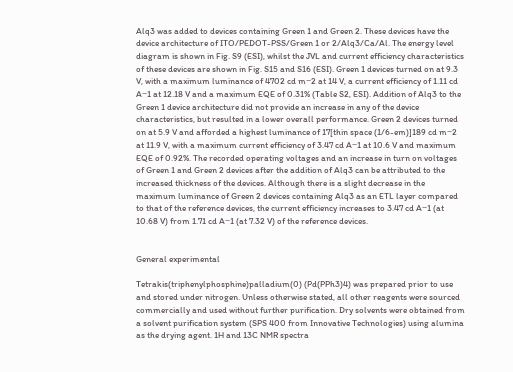Alq3 was added to devices containing Green 1 and Green 2. These devices have the device architecture of ITO/PEDOT-PSS/Green 1 or 2/Alq3/Ca/Al. The energy level diagram is shown in Fig. S9 (ESI), whilst the JVL and current efficiency characteristics of these devices are shown in Fig. S15 and S16 (ESI). Green 1 devices turned on at 9.3 V, with a maximum luminance of 4702 cd m−2 at 14 V, a current efficiency of 1.11 cd A−1 at 12.18 V and a maximum EQE of 0.31% (Table S2, ESI). Addition of Alq3 to the Green 1 device architecture did not provide an increase in any of the device characteristics, but resulted in a lower overall performance. Green 2 devices turned on at 5.9 V and afforded a highest luminance of 17[thin space (1/6-em)]189 cd m−2 at 11.9 V, with a maximum current efficiency of 3.47 cd A−1 at 10.6 V and maximum EQE of 0.92%. The recorded operating voltages and an increase in turn on voltages of Green 1 and Green 2 devices after the addition of Alq3 can be attributed to the increased thickness of the devices. Although there is a slight decrease in the maximum luminance of Green 2 devices containing Alq3 as an ETL layer compared to that of the reference devices, the current efficiency increases to 3.47 cd A−1 (at 10.68 V) from 1.71 cd A−1 (at 7.32 V) of the reference devices.


General experimental

Tetrakis(triphenylphosphine)palladium(0) (Pd(PPh3)4) was prepared prior to use and stored under nitrogen. Unless otherwise stated, all other reagents were sourced commercially and used without further purification. Dry solvents were obtained from a solvent purification system (SPS 400 from Innovative Technologies) using alumina as the drying agent. 1H and 13C NMR spectra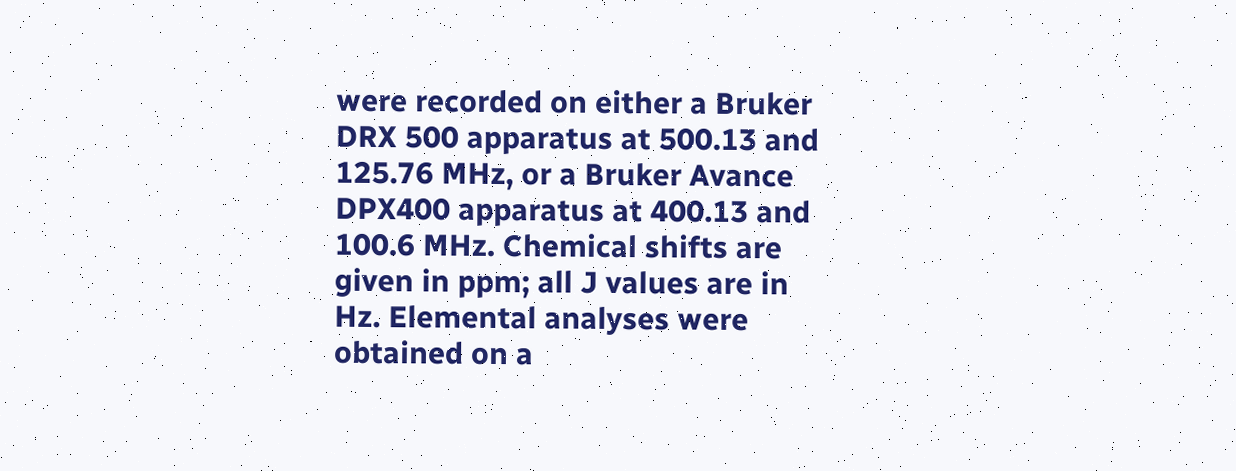were recorded on either a Bruker DRX 500 apparatus at 500.13 and 125.76 MHz, or a Bruker Avance DPX400 apparatus at 400.13 and 100.6 MHz. Chemical shifts are given in ppm; all J values are in Hz. Elemental analyses were obtained on a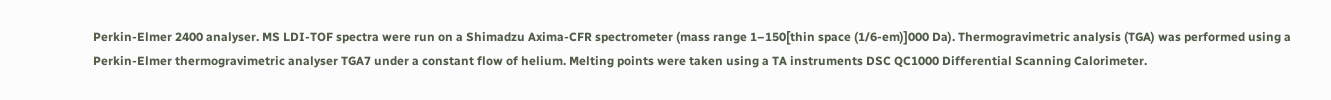Perkin-Elmer 2400 analyser. MS LDI-TOF spectra were run on a Shimadzu Axima-CFR spectrometer (mass range 1–150[thin space (1/6-em)]000 Da). Thermogravimetric analysis (TGA) was performed using a Perkin-Elmer thermogravimetric analyser TGA7 under a constant flow of helium. Melting points were taken using a TA instruments DSC QC1000 Differential Scanning Calorimeter.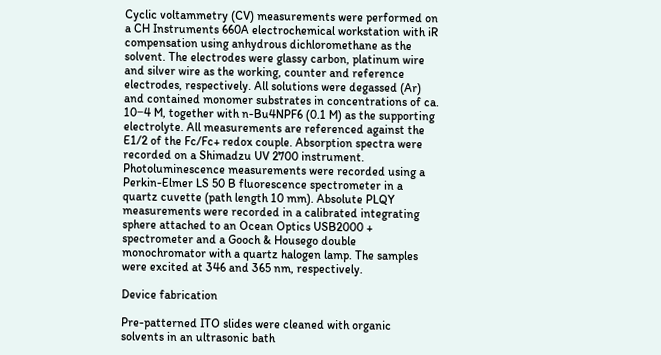Cyclic voltammetry (CV) measurements were performed on a CH Instruments 660A electrochemical workstation with iR compensation using anhydrous dichloromethane as the solvent. The electrodes were glassy carbon, platinum wire and silver wire as the working, counter and reference electrodes, respectively. All solutions were degassed (Ar) and contained monomer substrates in concentrations of ca. 10−4 M, together with n-Bu4NPF6 (0.1 M) as the supporting electrolyte. All measurements are referenced against the E1/2 of the Fc/Fc+ redox couple. Absorption spectra were recorded on a Shimadzu UV 2700 instrument. Photoluminescence measurements were recorded using a Perkin-Elmer LS 50 B fluorescence spectrometer in a quartz cuvette (path length 10 mm). Absolute PLQY measurements were recorded in a calibrated integrating sphere attached to an Ocean Optics USB2000 + spectrometer and a Gooch & Housego double monochromator with a quartz halogen lamp. The samples were excited at 346 and 365 nm, respectively.

Device fabrication

Pre-patterned ITO slides were cleaned with organic solvents in an ultrasonic bath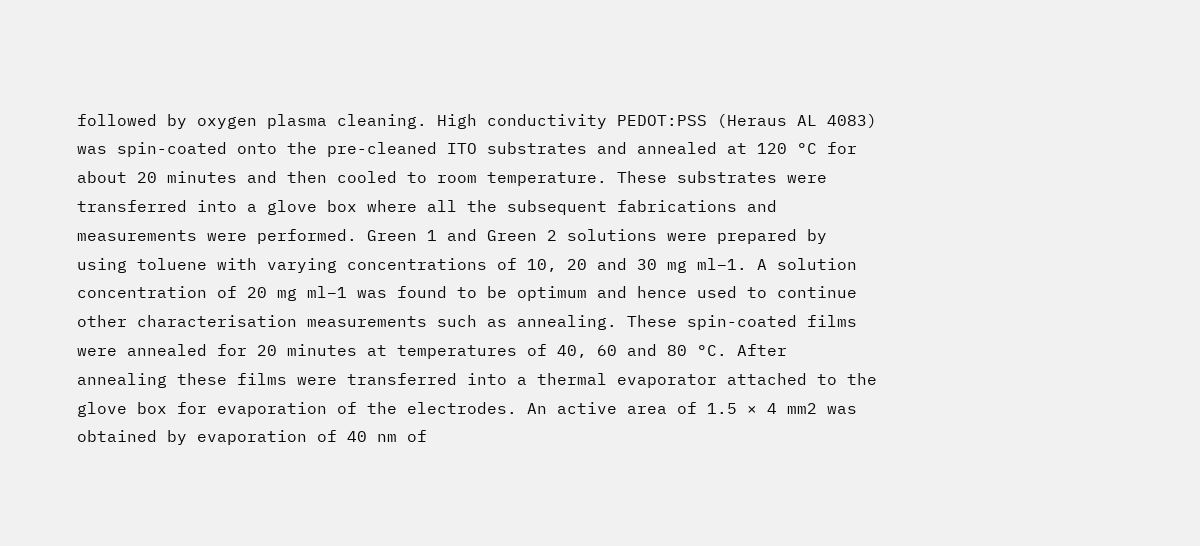followed by oxygen plasma cleaning. High conductivity PEDOT:PSS (Heraus AL 4083) was spin-coated onto the pre-cleaned ITO substrates and annealed at 120 °C for about 20 minutes and then cooled to room temperature. These substrates were transferred into a glove box where all the subsequent fabrications and measurements were performed. Green 1 and Green 2 solutions were prepared by using toluene with varying concentrations of 10, 20 and 30 mg ml−1. A solution concentration of 20 mg ml−1 was found to be optimum and hence used to continue other characterisation measurements such as annealing. These spin-coated films were annealed for 20 minutes at temperatures of 40, 60 and 80 °C. After annealing these films were transferred into a thermal evaporator attached to the glove box for evaporation of the electrodes. An active area of 1.5 × 4 mm2 was obtained by evaporation of 40 nm of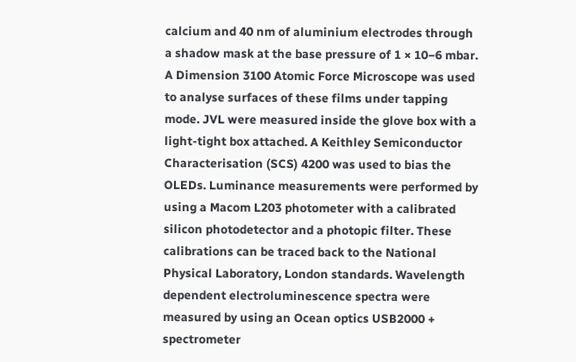calcium and 40 nm of aluminium electrodes through a shadow mask at the base pressure of 1 × 10−6 mbar. A Dimension 3100 Atomic Force Microscope was used to analyse surfaces of these films under tapping mode. JVL were measured inside the glove box with a light-tight box attached. A Keithley Semiconductor Characterisation (SCS) 4200 was used to bias the OLEDs. Luminance measurements were performed by using a Macom L203 photometer with a calibrated silicon photodetector and a photopic filter. These calibrations can be traced back to the National Physical Laboratory, London standards. Wavelength dependent electroluminescence spectra were measured by using an Ocean optics USB2000 + spectrometer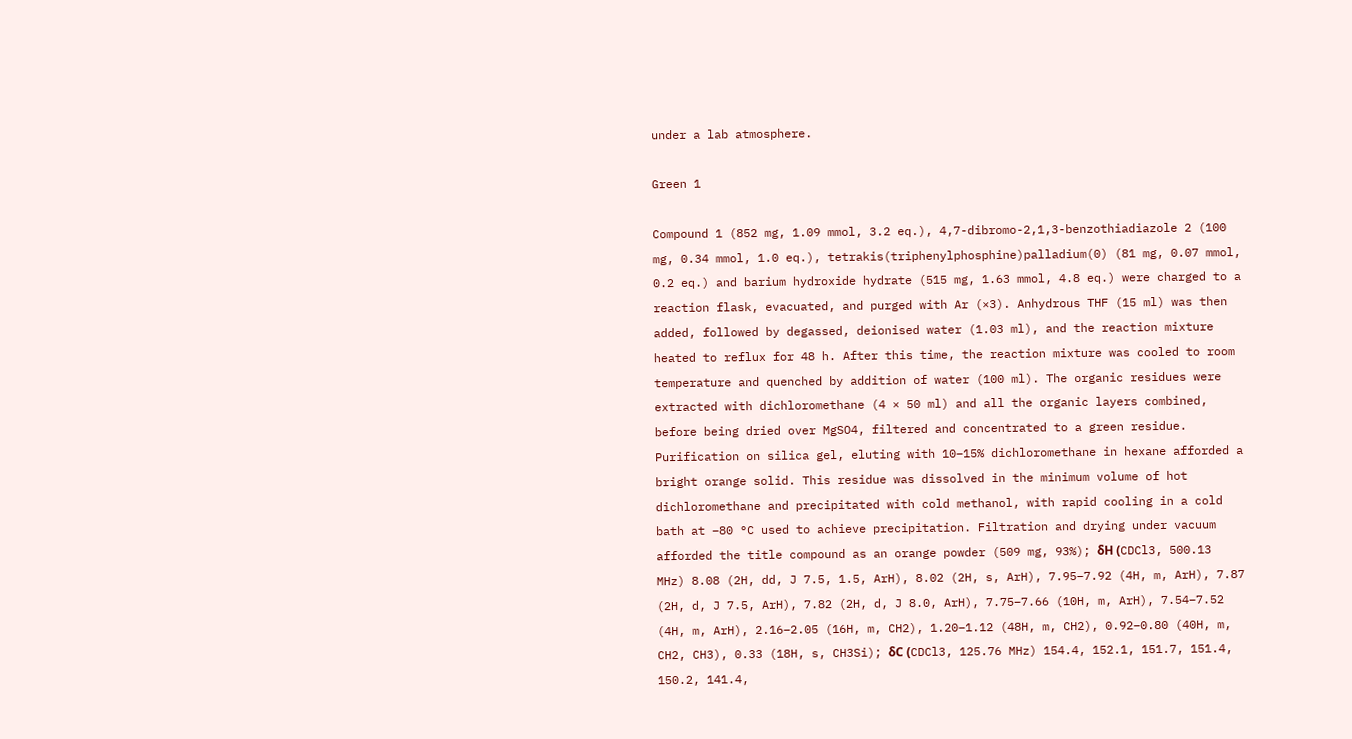under a lab atmosphere.

Green 1

Compound 1 (852 mg, 1.09 mmol, 3.2 eq.), 4,7-dibromo-2,1,3-benzothiadiazole 2 (100 mg, 0.34 mmol, 1.0 eq.), tetrakis(triphenylphosphine)palladium(0) (81 mg, 0.07 mmol, 0.2 eq.) and barium hydroxide hydrate (515 mg, 1.63 mmol, 4.8 eq.) were charged to a reaction flask, evacuated, and purged with Ar (×3). Anhydrous THF (15 ml) was then added, followed by degassed, deionised water (1.03 ml), and the reaction mixture heated to reflux for 48 h. After this time, the reaction mixture was cooled to room temperature and quenched by addition of water (100 ml). The organic residues were extracted with dichloromethane (4 × 50 ml) and all the organic layers combined, before being dried over MgSO4, filtered and concentrated to a green residue. Purification on silica gel, eluting with 10–15% dichloromethane in hexane afforded a bright orange solid. This residue was dissolved in the minimum volume of hot dichloromethane and precipitated with cold methanol, with rapid cooling in a cold bath at −80 °C used to achieve precipitation. Filtration and drying under vacuum afforded the title compound as an orange powder (509 mg, 93%); δH (CDCl3, 500.13 MHz) 8.08 (2H, dd, J 7.5, 1.5, ArH), 8.02 (2H, s, ArH), 7.95–7.92 (4H, m, ArH), 7.87 (2H, d, J 7.5, ArH), 7.82 (2H, d, J 8.0, ArH), 7.75–7.66 (10H, m, ArH), 7.54–7.52 (4H, m, ArH), 2.16–2.05 (16H, m, CH2), 1.20–1.12 (48H, m, CH2), 0.92–0.80 (40H, m, CH2, CH3), 0.33 (18H, s, CH3Si); δC (CDCl3, 125.76 MHz) 154.4, 152.1, 151.7, 151.4, 150.2, 141.4,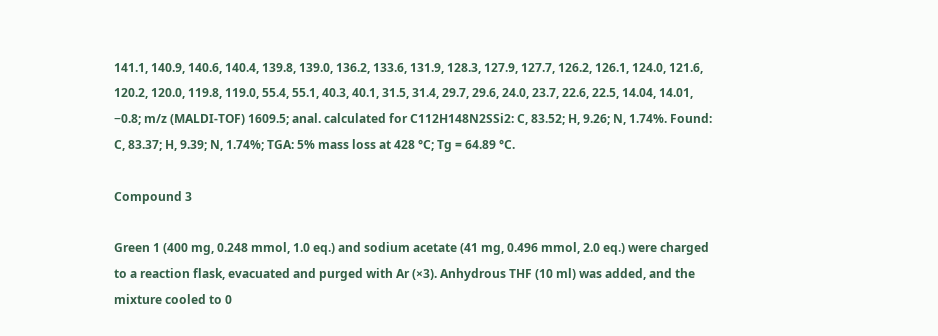141.1, 140.9, 140.6, 140.4, 139.8, 139.0, 136.2, 133.6, 131.9, 128.3, 127.9, 127.7, 126.2, 126.1, 124.0, 121.6, 120.2, 120.0, 119.8, 119.0, 55.4, 55.1, 40.3, 40.1, 31.5, 31.4, 29.7, 29.6, 24.0, 23.7, 22.6, 22.5, 14.04, 14.01, −0.8; m/z (MALDI-TOF) 1609.5; anal. calculated for C112H148N2SSi2: C, 83.52; H, 9.26; N, 1.74%. Found: C, 83.37; H, 9.39; N, 1.74%; TGA: 5% mass loss at 428 °C; Tg = 64.89 °C.

Compound 3

Green 1 (400 mg, 0.248 mmol, 1.0 eq.) and sodium acetate (41 mg, 0.496 mmol, 2.0 eq.) were charged to a reaction flask, evacuated and purged with Ar (×3). Anhydrous THF (10 ml) was added, and the mixture cooled to 0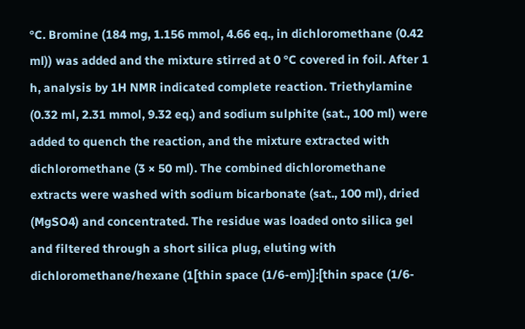°C. Bromine (184 mg, 1.156 mmol, 4.66 eq., in dichloromethane (0.42 ml)) was added and the mixture stirred at 0 °C covered in foil. After 1 h, analysis by 1H NMR indicated complete reaction. Triethylamine (0.32 ml, 2.31 mmol, 9.32 eq.) and sodium sulphite (sat., 100 ml) were added to quench the reaction, and the mixture extracted with dichloromethane (3 × 50 ml). The combined dichloromethane extracts were washed with sodium bicarbonate (sat., 100 ml), dried (MgSO4) and concentrated. The residue was loaded onto silica gel and filtered through a short silica plug, eluting with dichloromethane/hexane (1[thin space (1/6-em)]:[thin space (1/6-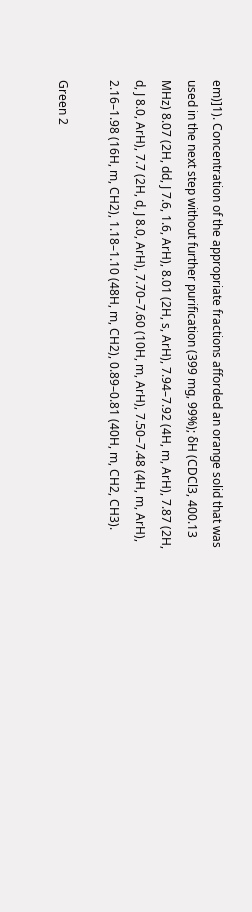em)]1). Concentration of the appropriate fractions afforded an orange solid that was used in the next step without further purification (399 mg, 99%); δH (CDCl3, 400.13 MHz) 8.07 (2H, dd, J 7.6, 1.6, ArH), 8.01 (2H, s, ArH), 7.94–7.92 (4H, m, ArH), 7.87 (2H, d, J 8.0, ArH), 7.7 (2H, d, J 8.0, ArH), 7.70–7.60 (10H, m, ArH), 7.50–7.48 (4H, m, ArH), 2.16–1.98 (16H, m, CH2), 1.18–1.10 (48H, m, CH2), 0.89–0.81 (40H, m, CH2, CH3).

Green 2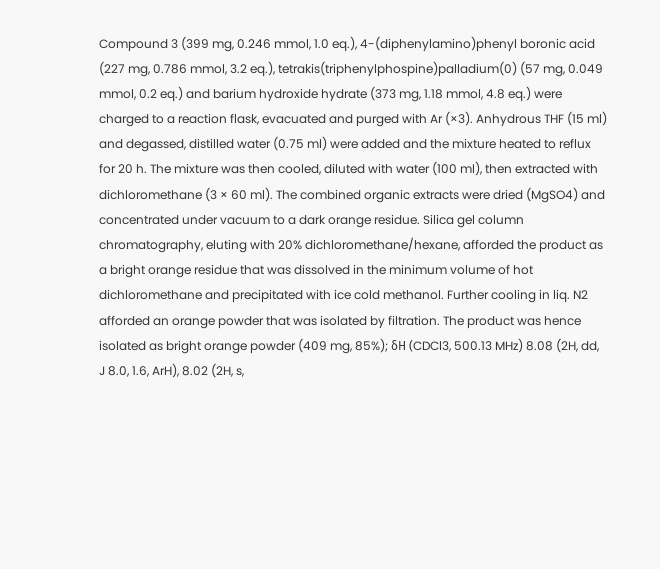Compound 3 (399 mg, 0.246 mmol, 1.0 eq.), 4-(diphenylamino)phenyl boronic acid (227 mg, 0.786 mmol, 3.2 eq.), tetrakis(triphenylphospine)palladium(0) (57 mg, 0.049 mmol, 0.2 eq.) and barium hydroxide hydrate (373 mg, 1.18 mmol, 4.8 eq.) were charged to a reaction flask, evacuated and purged with Ar (×3). Anhydrous THF (15 ml) and degassed, distilled water (0.75 ml) were added and the mixture heated to reflux for 20 h. The mixture was then cooled, diluted with water (100 ml), then extracted with dichloromethane (3 × 60 ml). The combined organic extracts were dried (MgSO4) and concentrated under vacuum to a dark orange residue. Silica gel column chromatography, eluting with 20% dichloromethane/hexane, afforded the product as a bright orange residue that was dissolved in the minimum volume of hot dichloromethane and precipitated with ice cold methanol. Further cooling in liq. N2 afforded an orange powder that was isolated by filtration. The product was hence isolated as bright orange powder (409 mg, 85%); δH (CDCl3, 500.13 MHz) 8.08 (2H, dd, J 8.0, 1.6, ArH), 8.02 (2H, s,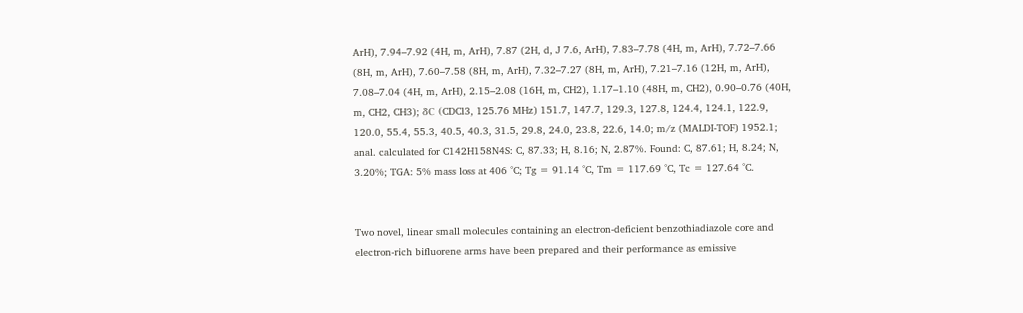ArH), 7.94–7.92 (4H, m, ArH), 7.87 (2H, d, J 7.6, ArH), 7.83–7.78 (4H, m, ArH), 7.72–7.66 (8H, m, ArH), 7.60–7.58 (8H, m, ArH), 7.32–7.27 (8H, m, ArH), 7.21–7.16 (12H, m, ArH), 7.08–7.04 (4H, m, ArH), 2.15–2.08 (16H, m, CH2), 1.17–1.10 (48H, m, CH2), 0.90–0.76 (40H, m, CH2, CH3); δC (CDCl3, 125.76 MHz) 151.7, 147.7, 129.3, 127.8, 124.4, 124.1, 122.9, 120.0, 55.4, 55.3, 40.5, 40.3, 31.5, 29.8, 24.0, 23.8, 22.6, 14.0; m/z (MALDI-TOF) 1952.1; anal. calculated for C142H158N4S: C, 87.33; H, 8.16; N, 2.87%. Found: C, 87.61; H, 8.24; N, 3.20%; TGA: 5% mass loss at 406 °C; Tg = 91.14 °C, Tm = 117.69 °C, Tc = 127.64 °C.


Two novel, linear small molecules containing an electron-deficient benzothiadiazole core and electron-rich bifluorene arms have been prepared and their performance as emissive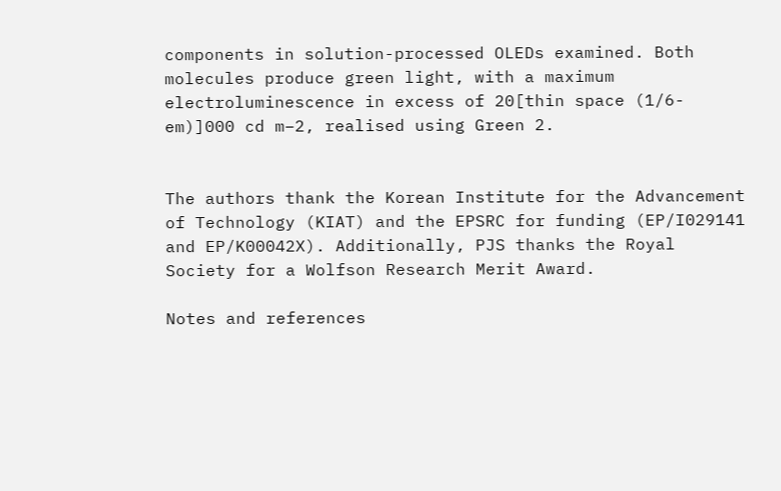components in solution-processed OLEDs examined. Both molecules produce green light, with a maximum electroluminescence in excess of 20[thin space (1/6-em)]000 cd m−2, realised using Green 2.


The authors thank the Korean Institute for the Advancement of Technology (KIAT) and the EPSRC for funding (EP/I029141 and EP/K00042X). Additionally, PJS thanks the Royal Society for a Wolfson Research Merit Award.

Notes and references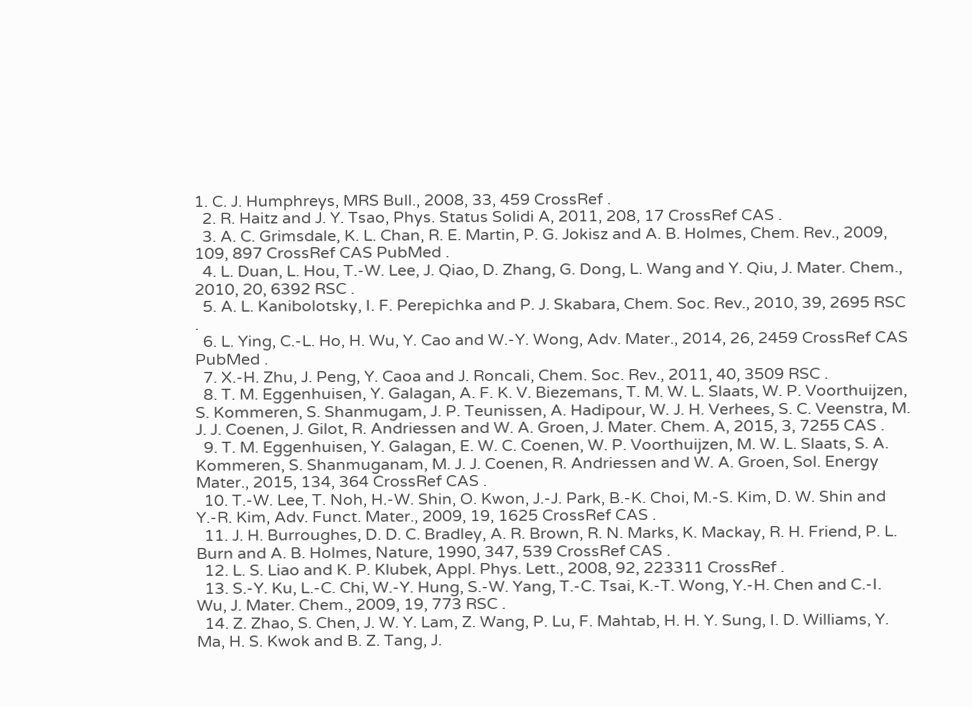1. C. J. Humphreys, MRS Bull., 2008, 33, 459 CrossRef .
  2. R. Haitz and J. Y. Tsao, Phys. Status Solidi A, 2011, 208, 17 CrossRef CAS .
  3. A. C. Grimsdale, K. L. Chan, R. E. Martin, P. G. Jokisz and A. B. Holmes, Chem. Rev., 2009, 109, 897 CrossRef CAS PubMed .
  4. L. Duan, L. Hou, T.-W. Lee, J. Qiao, D. Zhang, G. Dong, L. Wang and Y. Qiu, J. Mater. Chem., 2010, 20, 6392 RSC .
  5. A. L. Kanibolotsky, I. F. Perepichka and P. J. Skabara, Chem. Soc. Rev., 2010, 39, 2695 RSC .
  6. L. Ying, C.-L. Ho, H. Wu, Y. Cao and W.-Y. Wong, Adv. Mater., 2014, 26, 2459 CrossRef CAS PubMed .
  7. X.-H. Zhu, J. Peng, Y. Caoa and J. Roncali, Chem. Soc. Rev., 2011, 40, 3509 RSC .
  8. T. M. Eggenhuisen, Y. Galagan, A. F. K. V. Biezemans, T. M. W. L. Slaats, W. P. Voorthuijzen, S. Kommeren, S. Shanmugam, J. P. Teunissen, A. Hadipour, W. J. H. Verhees, S. C. Veenstra, M. J. J. Coenen, J. Gilot, R. Andriessen and W. A. Groen, J. Mater. Chem. A, 2015, 3, 7255 CAS .
  9. T. M. Eggenhuisen, Y. Galagan, E. W. C. Coenen, W. P. Voorthuijzen, M. W. L. Slaats, S. A. Kommeren, S. Shanmuganam, M. J. J. Coenen, R. Andriessen and W. A. Groen, Sol. Energy Mater., 2015, 134, 364 CrossRef CAS .
  10. T.-W. Lee, T. Noh, H.-W. Shin, O. Kwon, J.-J. Park, B.-K. Choi, M.-S. Kim, D. W. Shin and Y.-R. Kim, Adv. Funct. Mater., 2009, 19, 1625 CrossRef CAS .
  11. J. H. Burroughes, D. D. C. Bradley, A. R. Brown, R. N. Marks, K. Mackay, R. H. Friend, P. L. Burn and A. B. Holmes, Nature, 1990, 347, 539 CrossRef CAS .
  12. L. S. Liao and K. P. Klubek, Appl. Phys. Lett., 2008, 92, 223311 CrossRef .
  13. S.-Y. Ku, L.-C. Chi, W.-Y. Hung, S.-W. Yang, T.-C. Tsai, K.-T. Wong, Y.-H. Chen and C.-I. Wu, J. Mater. Chem., 2009, 19, 773 RSC .
  14. Z. Zhao, S. Chen, J. W. Y. Lam, Z. Wang, P. Lu, F. Mahtab, H. H. Y. Sung, I. D. Williams, Y. Ma, H. S. Kwok and B. Z. Tang, J.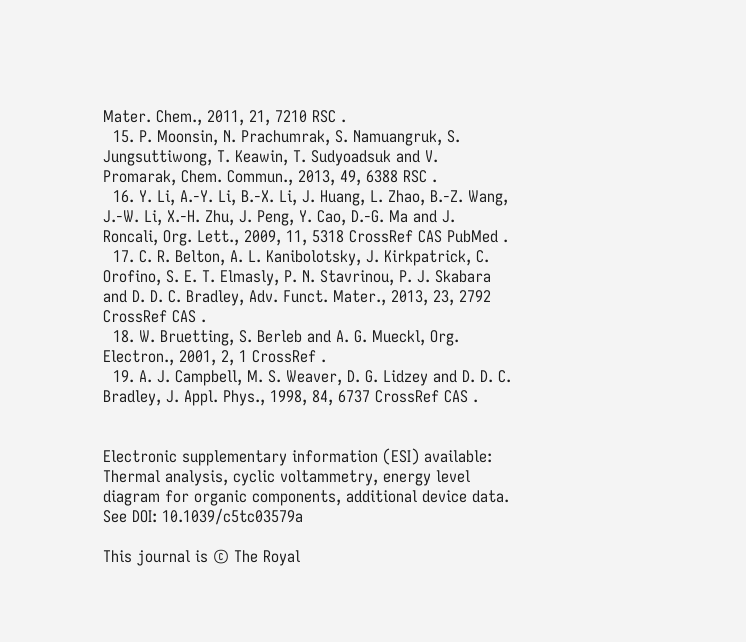Mater. Chem., 2011, 21, 7210 RSC .
  15. P. Moonsin, N. Prachumrak, S. Namuangruk, S. Jungsuttiwong, T. Keawin, T. Sudyoadsuk and V. Promarak, Chem. Commun., 2013, 49, 6388 RSC .
  16. Y. Li, A.-Y. Li, B.-X. Li, J. Huang, L. Zhao, B.-Z. Wang, J.-W. Li, X.-H. Zhu, J. Peng, Y. Cao, D.-G. Ma and J. Roncali, Org. Lett., 2009, 11, 5318 CrossRef CAS PubMed .
  17. C. R. Belton, A. L. Kanibolotsky, J. Kirkpatrick, C. Orofino, S. E. T. Elmasly, P. N. Stavrinou, P. J. Skabara and D. D. C. Bradley, Adv. Funct. Mater., 2013, 23, 2792 CrossRef CAS .
  18. W. Bruetting, S. Berleb and A. G. Mueckl, Org. Electron., 2001, 2, 1 CrossRef .
  19. A. J. Campbell, M. S. Weaver, D. G. Lidzey and D. D. C. Bradley, J. Appl. Phys., 1998, 84, 6737 CrossRef CAS .


Electronic supplementary information (ESI) available: Thermal analysis, cyclic voltammetry, energy level diagram for organic components, additional device data. See DOI: 10.1039/c5tc03579a

This journal is © The Royal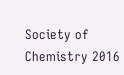Society of Chemistry 2016